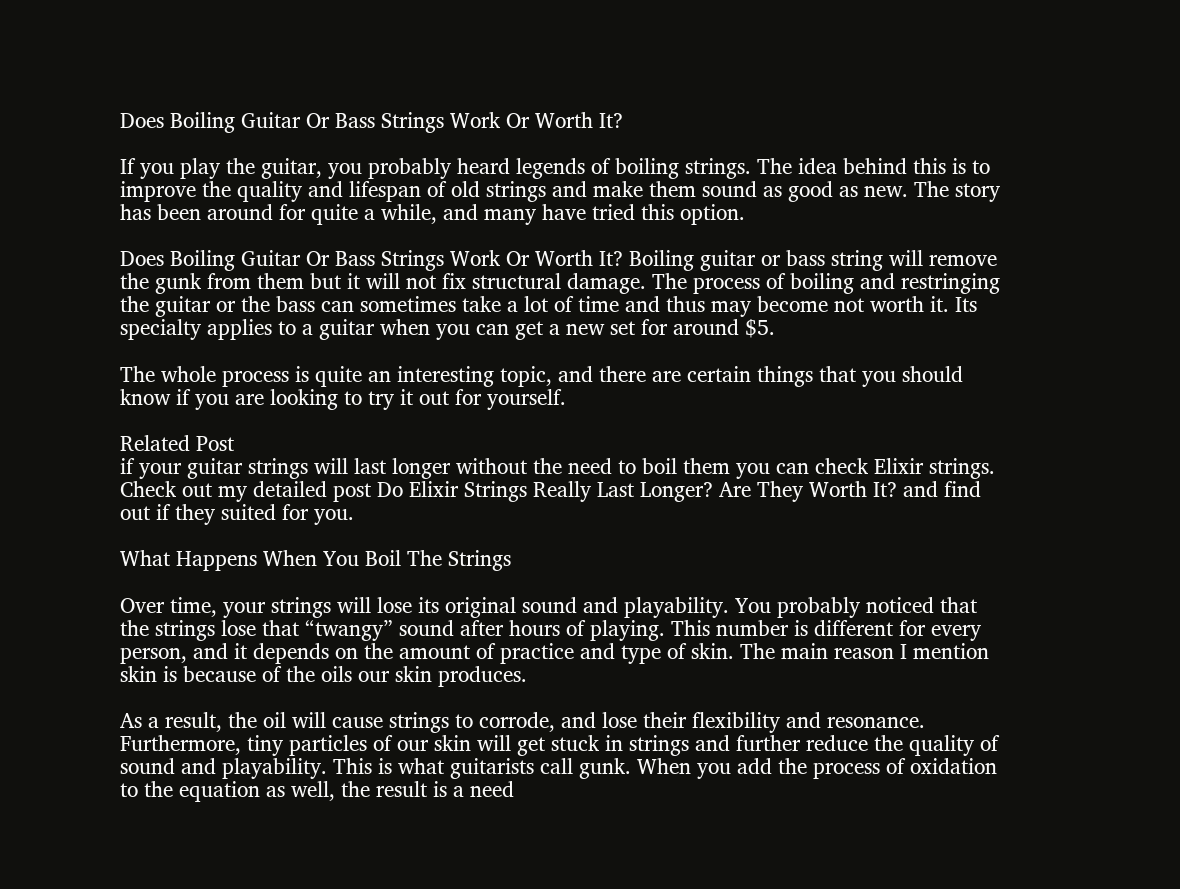Does Boiling Guitar Or Bass Strings Work Or Worth It?

If you play the guitar, you probably heard legends of boiling strings. The idea behind this is to improve the quality and lifespan of old strings and make them sound as good as new. The story has been around for quite a while, and many have tried this option.

Does Boiling Guitar Or Bass Strings Work Or Worth It? Boiling guitar or bass string will remove the gunk from them but it will not fix structural damage. The process of boiling and restringing the guitar or the bass can sometimes take a lot of time and thus may become not worth it. Its specialty applies to a guitar when you can get a new set for around $5.

The whole process is quite an interesting topic, and there are certain things that you should know if you are looking to try it out for yourself.

Related Post
if your guitar strings will last longer without the need to boil them you can check Elixir strings. Check out my detailed post Do Elixir Strings Really Last Longer? Are They Worth It? and find out if they suited for you.

What Happens When You Boil The Strings

Over time, your strings will lose its original sound and playability. You probably noticed that the strings lose that “twangy” sound after hours of playing. This number is different for every person, and it depends on the amount of practice and type of skin. The main reason I mention skin is because of the oils our skin produces.

As a result, the oil will cause strings to corrode, and lose their flexibility and resonance. Furthermore, tiny particles of our skin will get stuck in strings and further reduce the quality of sound and playability. This is what guitarists call gunk. When you add the process of oxidation to the equation as well, the result is a need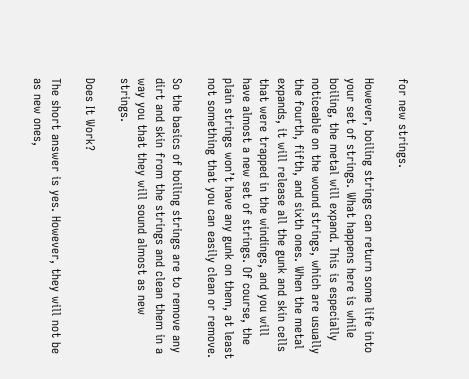for new strings.

However, boiling strings can return some life into your set of strings. What happens here is while boiling, the metal will expand. This is especially noticeable on the wound strings, which are usually the fourth, fifth, and sixth ones. When the metal expands, it will release all the gunk and skin cells that were trapped in the windings, and you will have almost a new set of strings. Of course, the plain strings won’t have any gunk on them, at least not something that you can easily clean or remove.

So the basics of boiling strings are to remove any dirt and skin from the strings and clean them in a way you that they will sound almost as new strings.

Does It Work?

The short answer is yes. However, they will not be as new ones,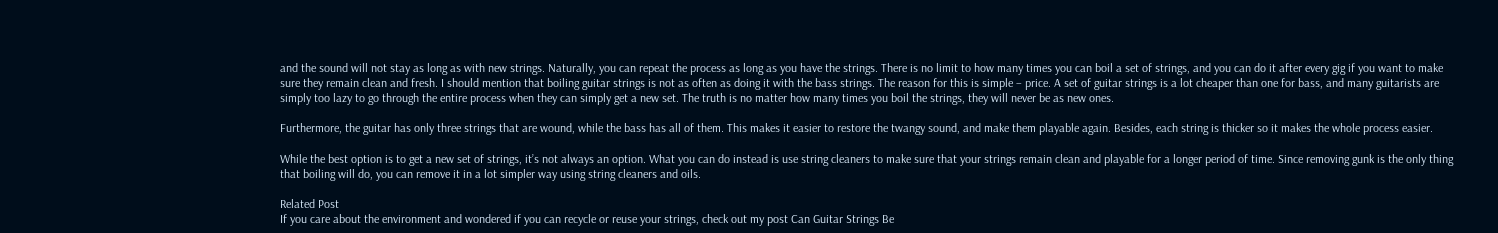and the sound will not stay as long as with new strings. Naturally, you can repeat the process as long as you have the strings. There is no limit to how many times you can boil a set of strings, and you can do it after every gig if you want to make sure they remain clean and fresh. I should mention that boiling guitar strings is not as often as doing it with the bass strings. The reason for this is simple – price. A set of guitar strings is a lot cheaper than one for bass, and many guitarists are simply too lazy to go through the entire process when they can simply get a new set. The truth is no matter how many times you boil the strings, they will never be as new ones.

Furthermore, the guitar has only three strings that are wound, while the bass has all of them. This makes it easier to restore the twangy sound, and make them playable again. Besides, each string is thicker so it makes the whole process easier.

While the best option is to get a new set of strings, it’s not always an option. What you can do instead is use string cleaners to make sure that your strings remain clean and playable for a longer period of time. Since removing gunk is the only thing that boiling will do, you can remove it in a lot simpler way using string cleaners and oils.

Related Post
If you care about the environment and wondered if you can recycle or reuse your strings, check out my post Can Guitar Strings Be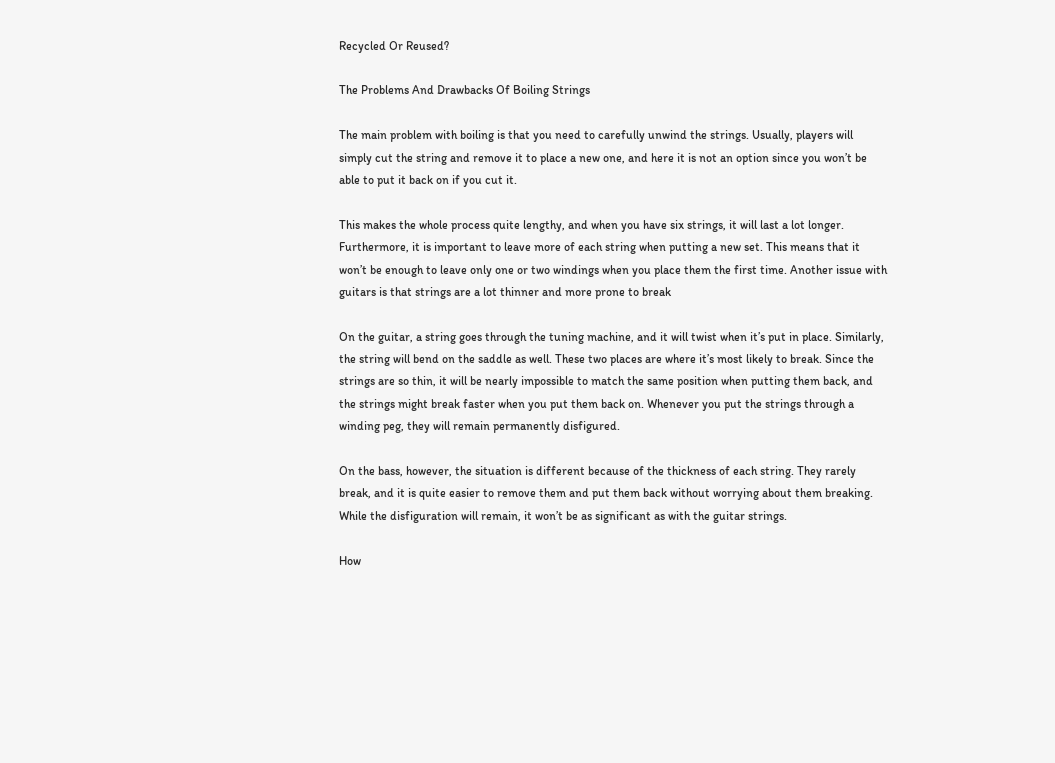Recycled Or Reused?

The Problems And Drawbacks Of Boiling Strings

The main problem with boiling is that you need to carefully unwind the strings. Usually, players will simply cut the string and remove it to place a new one, and here it is not an option since you won’t be able to put it back on if you cut it.

This makes the whole process quite lengthy, and when you have six strings, it will last a lot longer. Furthermore, it is important to leave more of each string when putting a new set. This means that it won’t be enough to leave only one or two windings when you place them the first time. Another issue with guitars is that strings are a lot thinner and more prone to break

On the guitar, a string goes through the tuning machine, and it will twist when it’s put in place. Similarly, the string will bend on the saddle as well. These two places are where it’s most likely to break. Since the strings are so thin, it will be nearly impossible to match the same position when putting them back, and the strings might break faster when you put them back on. Whenever you put the strings through a winding peg, they will remain permanently disfigured.

On the bass, however, the situation is different because of the thickness of each string. They rarely break, and it is quite easier to remove them and put them back without worrying about them breaking. While the disfiguration will remain, it won’t be as significant as with the guitar strings.

How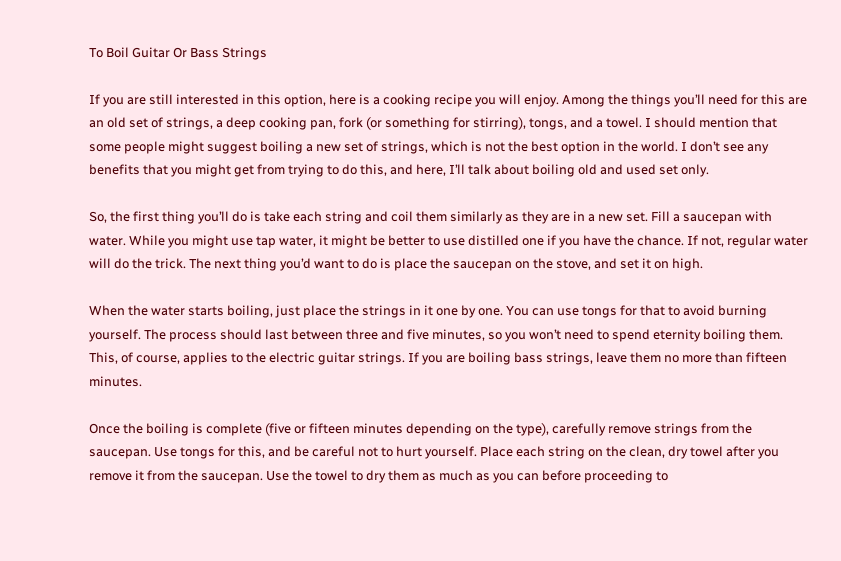To Boil Guitar Or Bass Strings

If you are still interested in this option, here is a cooking recipe you will enjoy. Among the things you’ll need for this are an old set of strings, a deep cooking pan, fork (or something for stirring), tongs, and a towel. I should mention that some people might suggest boiling a new set of strings, which is not the best option in the world. I don’t see any benefits that you might get from trying to do this, and here, I’ll talk about boiling old and used set only.

So, the first thing you’ll do is take each string and coil them similarly as they are in a new set. Fill a saucepan with water. While you might use tap water, it might be better to use distilled one if you have the chance. If not, regular water will do the trick. The next thing you’d want to do is place the saucepan on the stove, and set it on high.

When the water starts boiling, just place the strings in it one by one. You can use tongs for that to avoid burning yourself. The process should last between three and five minutes, so you won’t need to spend eternity boiling them. This, of course, applies to the electric guitar strings. If you are boiling bass strings, leave them no more than fifteen minutes.

Once the boiling is complete (five or fifteen minutes depending on the type), carefully remove strings from the saucepan. Use tongs for this, and be careful not to hurt yourself. Place each string on the clean, dry towel after you remove it from the saucepan. Use the towel to dry them as much as you can before proceeding to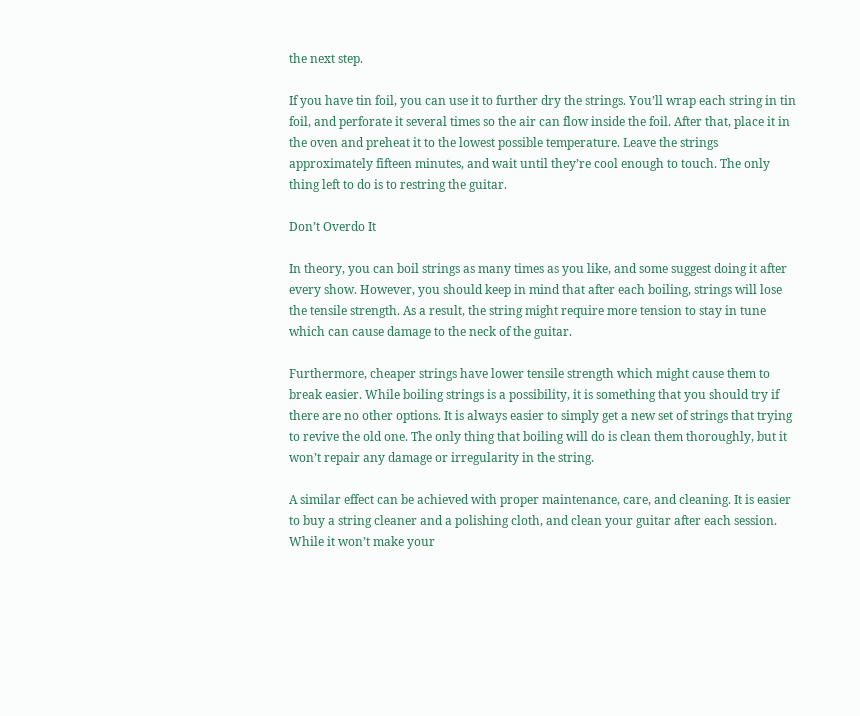the next step.

If you have tin foil, you can use it to further dry the strings. You’ll wrap each string in tin foil, and perforate it several times so the air can flow inside the foil. After that, place it in the oven and preheat it to the lowest possible temperature. Leave the strings approximately fifteen minutes, and wait until they’re cool enough to touch. The only thing left to do is to restring the guitar.

Don’t Overdo It

In theory, you can boil strings as many times as you like, and some suggest doing it after every show. However, you should keep in mind that after each boiling, strings will lose the tensile strength. As a result, the string might require more tension to stay in tune which can cause damage to the neck of the guitar.

Furthermore, cheaper strings have lower tensile strength which might cause them to break easier. While boiling strings is a possibility, it is something that you should try if there are no other options. It is always easier to simply get a new set of strings that trying to revive the old one. The only thing that boiling will do is clean them thoroughly, but it won’t repair any damage or irregularity in the string.

A similar effect can be achieved with proper maintenance, care, and cleaning. It is easier to buy a string cleaner and a polishing cloth, and clean your guitar after each session. While it won’t make your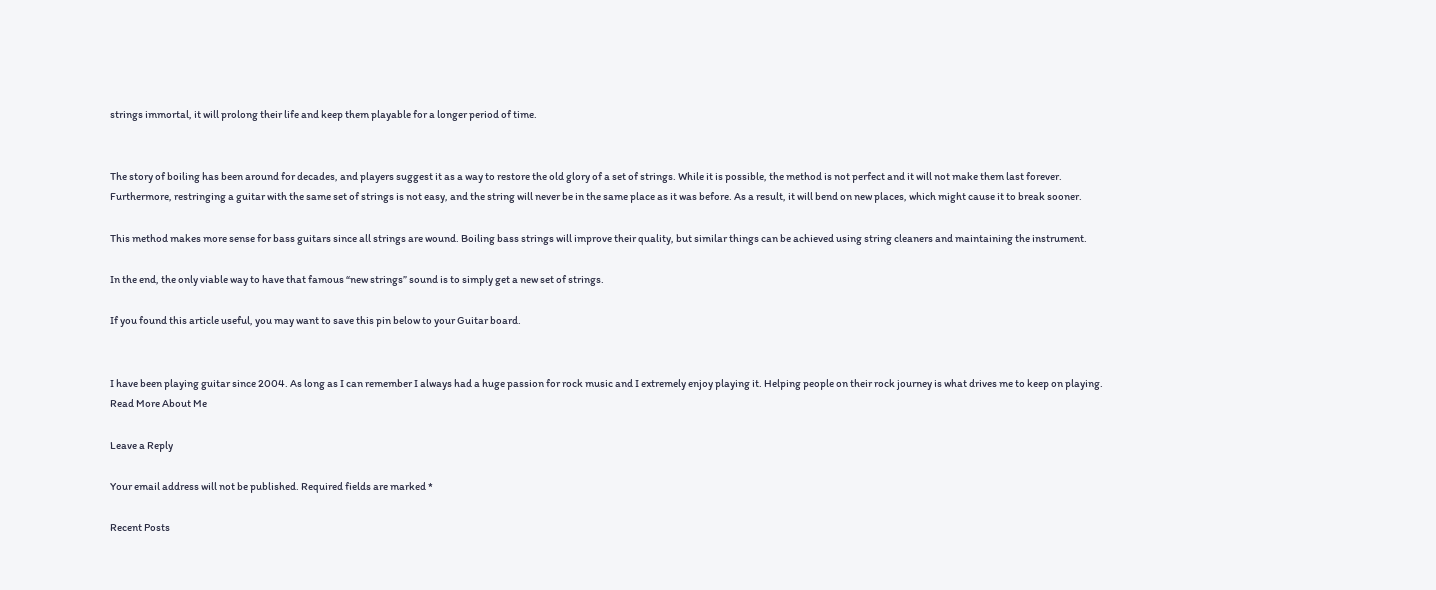strings immortal, it will prolong their life and keep them playable for a longer period of time.


The story of boiling has been around for decades, and players suggest it as a way to restore the old glory of a set of strings. While it is possible, the method is not perfect and it will not make them last forever. Furthermore, restringing a guitar with the same set of strings is not easy, and the string will never be in the same place as it was before. As a result, it will bend on new places, which might cause it to break sooner.

This method makes more sense for bass guitars since all strings are wound. Boiling bass strings will improve their quality, but similar things can be achieved using string cleaners and maintaining the instrument.

In the end, the only viable way to have that famous “new strings” sound is to simply get a new set of strings.

If you found this article useful, you may want to save this pin below to your Guitar board.


I have been playing guitar since 2004. As long as I can remember I always had a huge passion for rock music and I extremely enjoy playing it. Helping people on their rock journey is what drives me to keep on playing. Read More About Me

Leave a Reply

Your email address will not be published. Required fields are marked *

Recent Posts